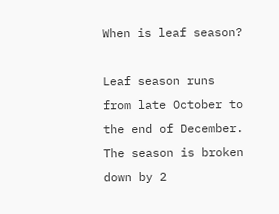When is leaf season?

Leaf season runs from late October to the end of December. The season is broken down by 2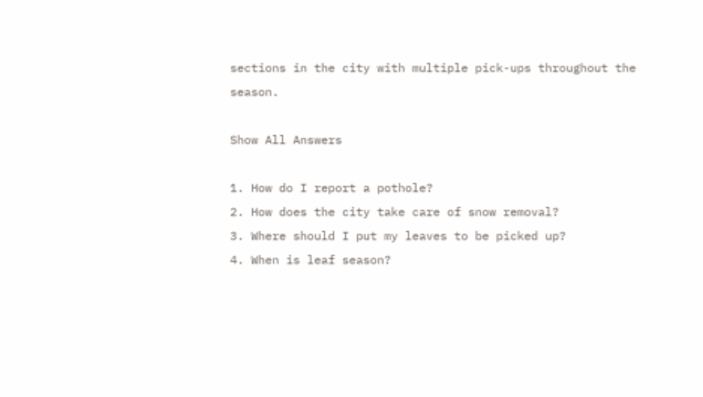sections in the city with multiple pick-ups throughout the season.

Show All Answers

1. How do I report a pothole?
2. How does the city take care of snow removal?
3. Where should I put my leaves to be picked up?
4. When is leaf season?